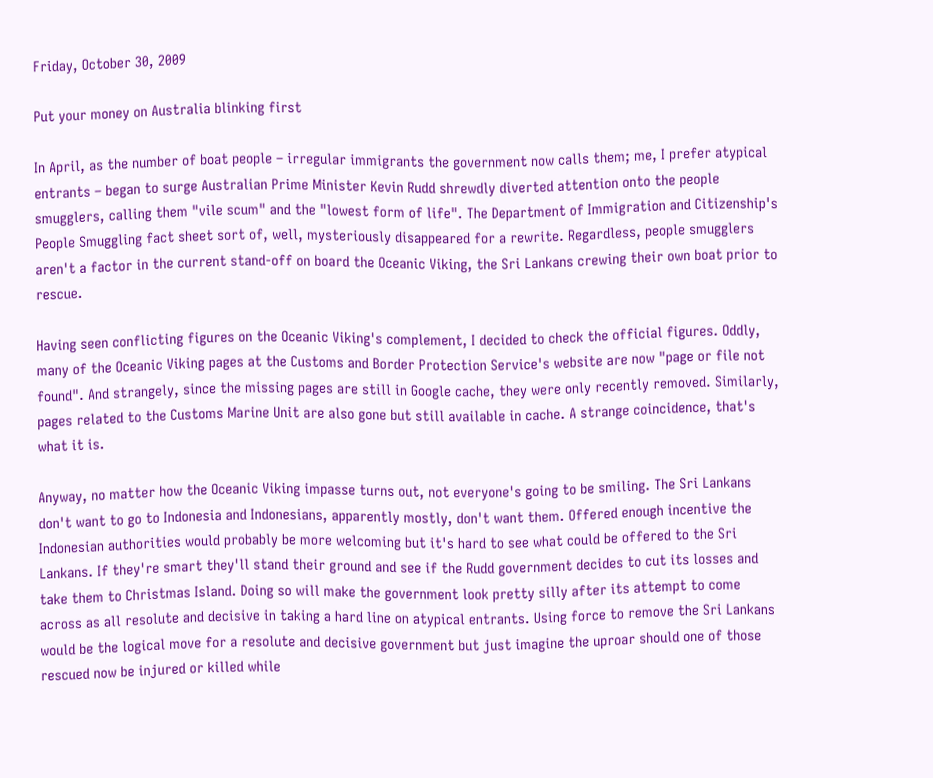Friday, October 30, 2009

Put your money on Australia blinking first

In April, as the number of boat people – irregular immigrants the government now calls them; me, I prefer atypical entrants – began to surge Australian Prime Minister Kevin Rudd shrewdly diverted attention onto the people smugglers, calling them "vile scum" and the "lowest form of life". The Department of Immigration and Citizenship's People Smuggling fact sheet sort of, well, mysteriously disappeared for a rewrite. Regardless, people smugglers aren't a factor in the current stand-off on board the Oceanic Viking, the Sri Lankans crewing their own boat prior to rescue.

Having seen conflicting figures on the Oceanic Viking's complement, I decided to check the official figures. Oddly, many of the Oceanic Viking pages at the Customs and Border Protection Service's website are now "page or file not found". And strangely, since the missing pages are still in Google cache, they were only recently removed. Similarly, pages related to the Customs Marine Unit are also gone but still available in cache. A strange coincidence, that's what it is.

Anyway, no matter how the Oceanic Viking impasse turns out, not everyone's going to be smiling. The Sri Lankans don't want to go to Indonesia and Indonesians, apparently mostly, don't want them. Offered enough incentive the Indonesian authorities would probably be more welcoming but it's hard to see what could be offered to the Sri Lankans. If they're smart they'll stand their ground and see if the Rudd government decides to cut its losses and take them to Christmas Island. Doing so will make the government look pretty silly after its attempt to come across as all resolute and decisive in taking a hard line on atypical entrants. Using force to remove the Sri Lankans would be the logical move for a resolute and decisive government but just imagine the uproar should one of those rescued now be injured or killed while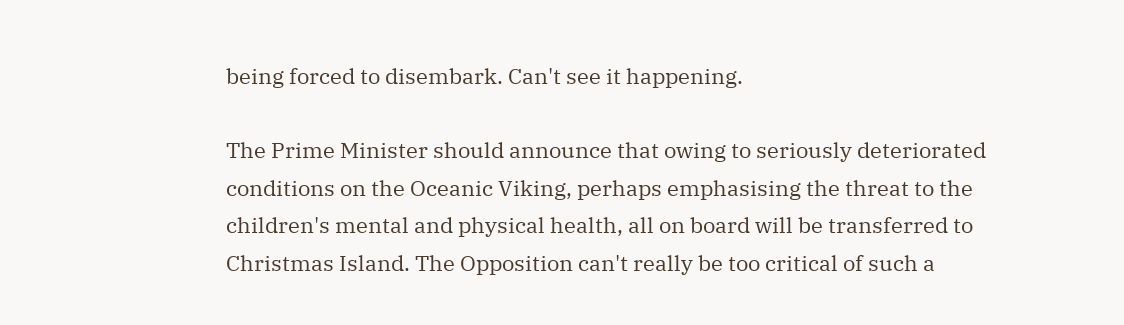being forced to disembark. Can't see it happening.

The Prime Minister should announce that owing to seriously deteriorated conditions on the Oceanic Viking, perhaps emphasising the threat to the children's mental and physical health, all on board will be transferred to Christmas Island. The Opposition can't really be too critical of such a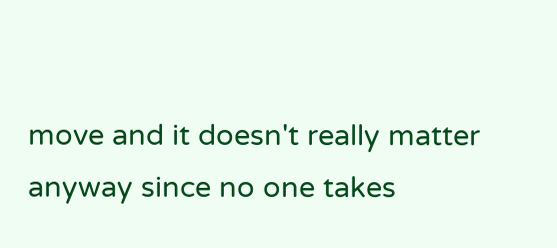move and it doesn't really matter anyway since no one takes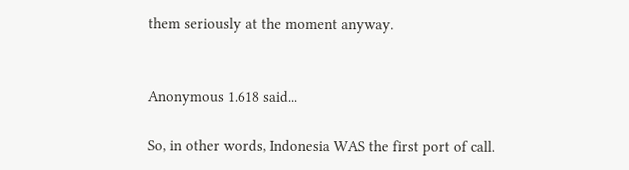them seriously at the moment anyway.


Anonymous 1.618 said...

So, in other words, Indonesia WAS the first port of call.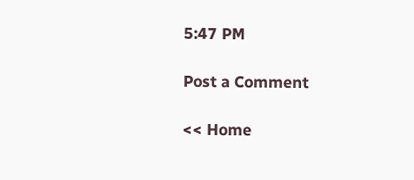5:47 PM

Post a Comment

<< Home